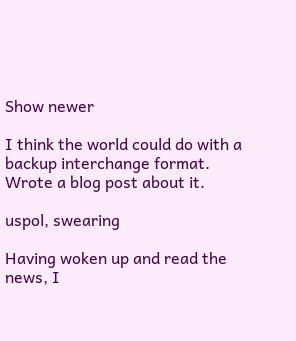Show newer

I think the world could do with a backup interchange format. Wrote a blog post about it.

uspol, swearing

Having woken up and read the news, I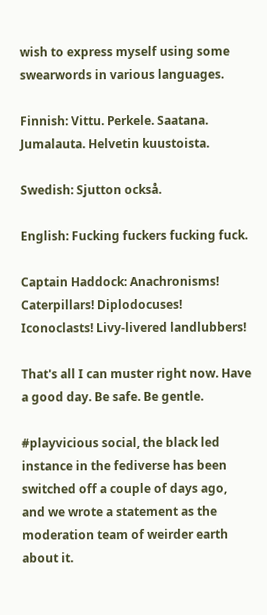wish to express myself using some swearwords in various languages.

Finnish: Vittu. Perkele. Saatana. Jumalauta. Helvetin kuustoista.

Swedish: Sjutton också.

English: Fucking fuckers fucking fuck.

Captain Haddock: Anachronisms! Caterpillars! Diplodocuses! Iconoclasts! Livy-livered landlubbers!

That's all I can muster right now. Have a good day. Be safe. Be gentle.

#playvicious social, the black led instance in the fediverse has been switched off a couple of days ago, and we wrote a statement as the moderation team of weirder earth about it.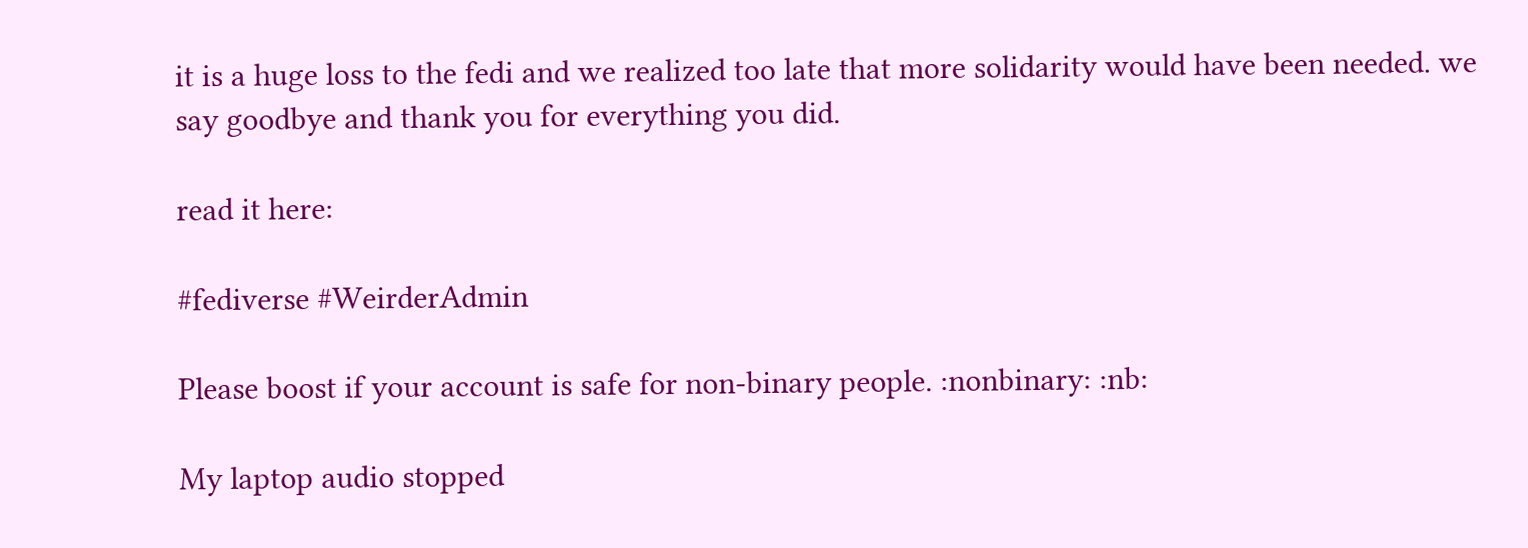it is a huge loss to the fedi and we realized too late that more solidarity would have been needed. we say goodbye and thank you for everything you did.

read it here:

#fediverse #WeirderAdmin

Please boost if your account is safe for non-binary people. :nonbinary: :nb:

My laptop audio stopped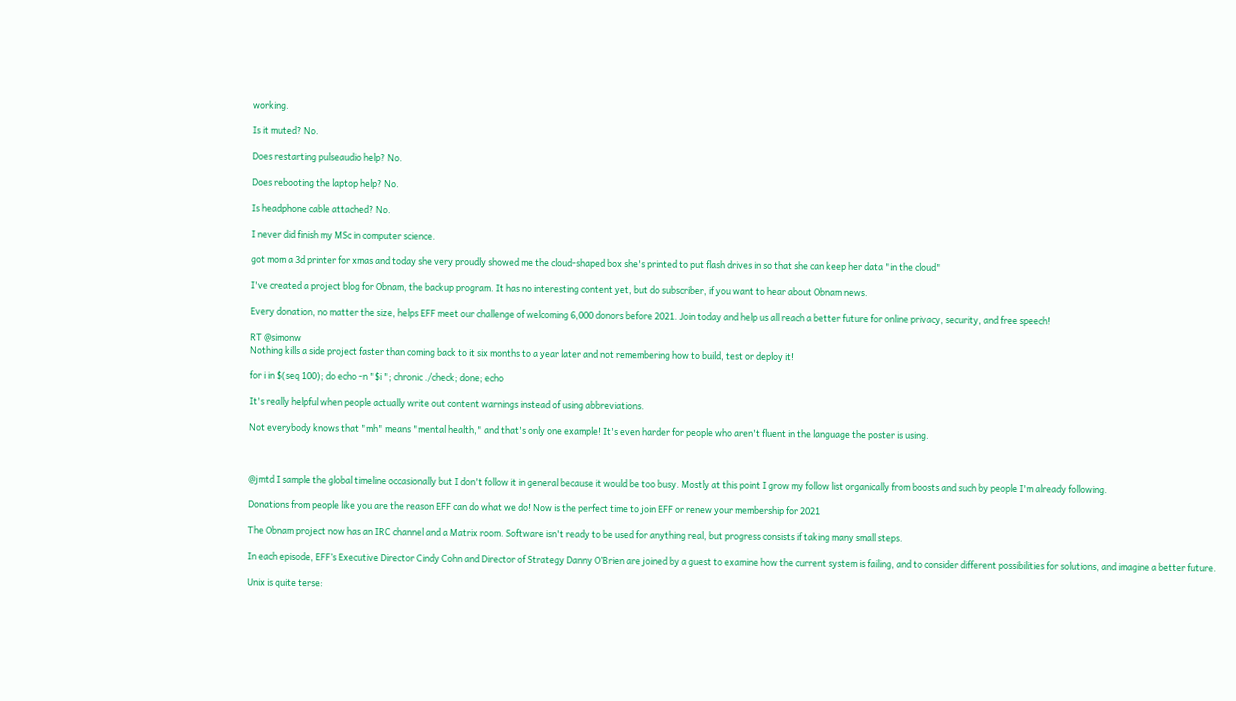working.

Is it muted? No.

Does restarting pulseaudio help? No.

Does rebooting the laptop help? No.

Is headphone cable attached? No.

I never did finish my MSc in computer science.

got mom a 3d printer for xmas and today she very proudly showed me the cloud-shaped box she's printed to put flash drives in so that she can keep her data "in the cloud"

I've created a project blog for Obnam, the backup program. It has no interesting content yet, but do subscriber, if you want to hear about Obnam news.

Every donation, no matter the size, helps EFF meet our challenge of welcoming 6,000 donors before 2021. Join today and help us all reach a better future for online privacy, security, and free speech!

RT @simonw
Nothing kills a side project faster than coming back to it six months to a year later and not remembering how to build, test or deploy it!

for i in $(seq 100); do echo -n "$i "; chronic ./check; done; echo

It's really helpful when people actually write out content warnings instead of using abbreviations.

Not everybody knows that "mh" means "mental health," and that's only one example! It's even harder for people who aren't fluent in the language the poster is using.



@jmtd I sample the global timeline occasionally but I don't follow it in general because it would be too busy. Mostly at this point I grow my follow list organically from boosts and such by people I'm already following.

Donations from people like you are the reason EFF can do what we do! Now is the perfect time to join EFF or renew your membership for 2021

The Obnam project now has an IRC channel and a Matrix room. Software isn't ready to be used for anything real, but progress consists if taking many small steps.

In each episode, EFF’s Executive Director Cindy Cohn and Director of Strategy Danny O’Brien are joined by a guest to examine how the current system is failing, and to consider different possibilities for solutions, and imagine a better future.

Unix is quite terse: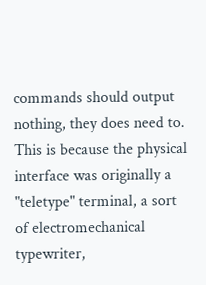commands should output nothing, they does need to. This is because the physical interface was originally a "teletype" terminal, a sort of electromechanical typewriter,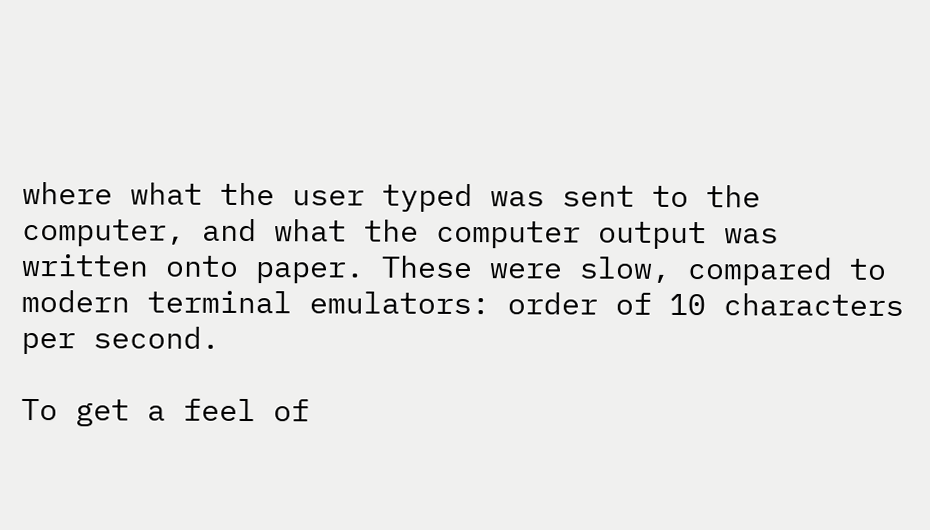where what the user typed was sent to the computer, and what the computer output was written onto paper. These were slow, compared to modern terminal emulators: order of 10 characters per second.

To get a feel of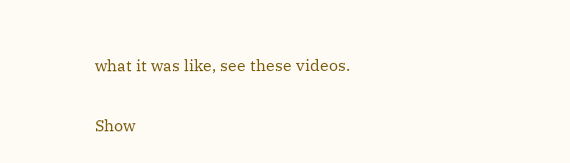what it was like, see these videos.

Show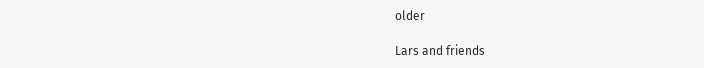older

Lars and friends